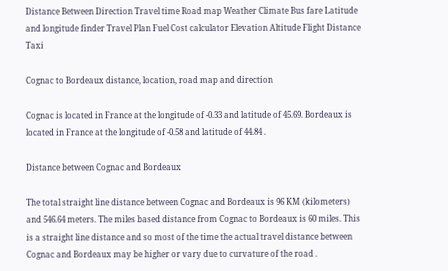Distance Between Direction Travel time Road map Weather Climate Bus fare Latitude and longitude finder Travel Plan Fuel Cost calculator Elevation Altitude Flight Distance Taxi

Cognac to Bordeaux distance, location, road map and direction

Cognac is located in France at the longitude of -0.33 and latitude of 45.69. Bordeaux is located in France at the longitude of -0.58 and latitude of 44.84 .

Distance between Cognac and Bordeaux

The total straight line distance between Cognac and Bordeaux is 96 KM (kilometers) and 546.64 meters. The miles based distance from Cognac to Bordeaux is 60 miles. This is a straight line distance and so most of the time the actual travel distance between Cognac and Bordeaux may be higher or vary due to curvature of the road .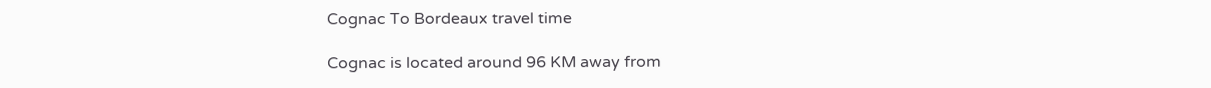Cognac To Bordeaux travel time

Cognac is located around 96 KM away from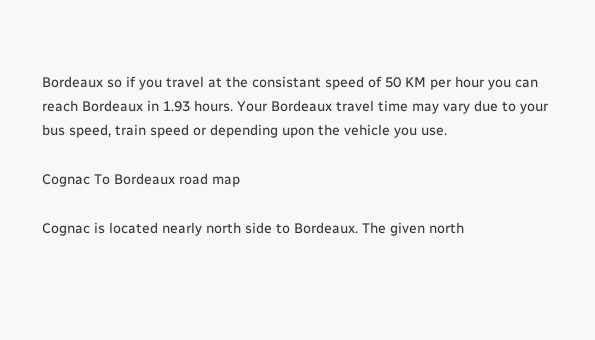Bordeaux so if you travel at the consistant speed of 50 KM per hour you can reach Bordeaux in 1.93 hours. Your Bordeaux travel time may vary due to your bus speed, train speed or depending upon the vehicle you use.

Cognac To Bordeaux road map

Cognac is located nearly north side to Bordeaux. The given north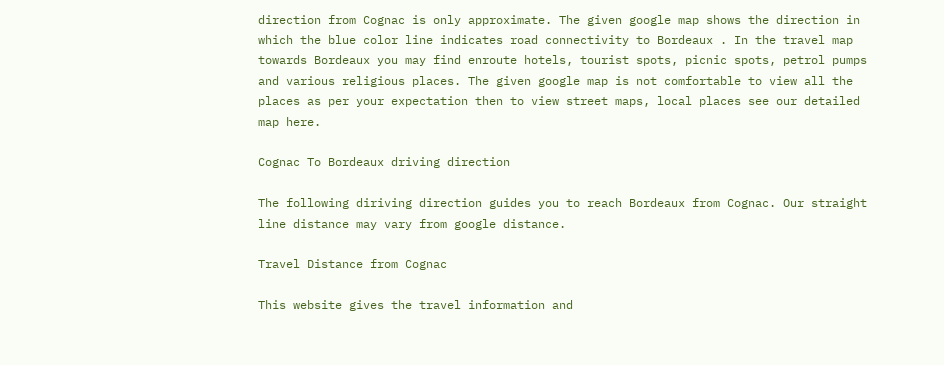direction from Cognac is only approximate. The given google map shows the direction in which the blue color line indicates road connectivity to Bordeaux . In the travel map towards Bordeaux you may find enroute hotels, tourist spots, picnic spots, petrol pumps and various religious places. The given google map is not comfortable to view all the places as per your expectation then to view street maps, local places see our detailed map here.

Cognac To Bordeaux driving direction

The following diriving direction guides you to reach Bordeaux from Cognac. Our straight line distance may vary from google distance.

Travel Distance from Cognac

This website gives the travel information and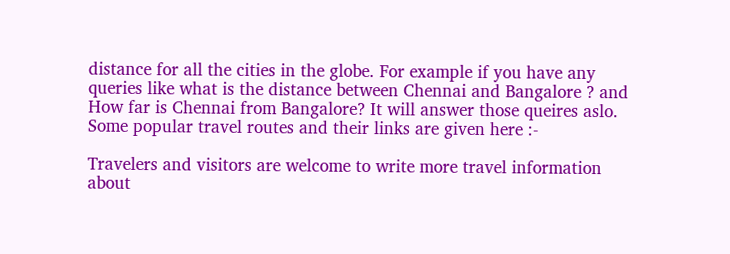distance for all the cities in the globe. For example if you have any queries like what is the distance between Chennai and Bangalore ? and How far is Chennai from Bangalore? It will answer those queires aslo. Some popular travel routes and their links are given here :-

Travelers and visitors are welcome to write more travel information about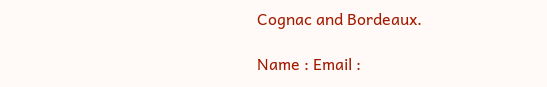Cognac and Bordeaux.

Name : Email :